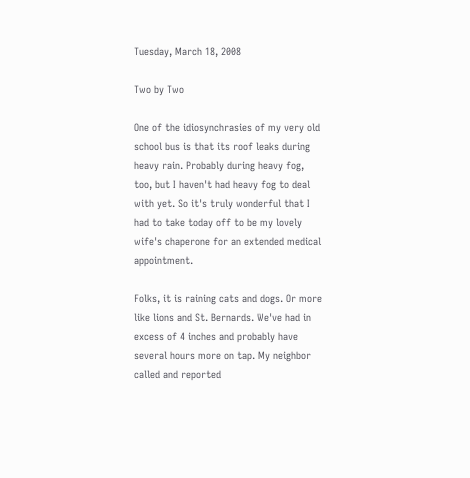Tuesday, March 18, 2008

Two by Two

One of the idiosynchrasies of my very old school bus is that its roof leaks during heavy rain. Probably during heavy fog, too, but I haven't had heavy fog to deal with yet. So it's truly wonderful that I had to take today off to be my lovely wife's chaperone for an extended medical appointment.

Folks, it is raining cats and dogs. Or more like lions and St. Bernards. We've had in excess of 4 inches and probably have several hours more on tap. My neighbor called and reported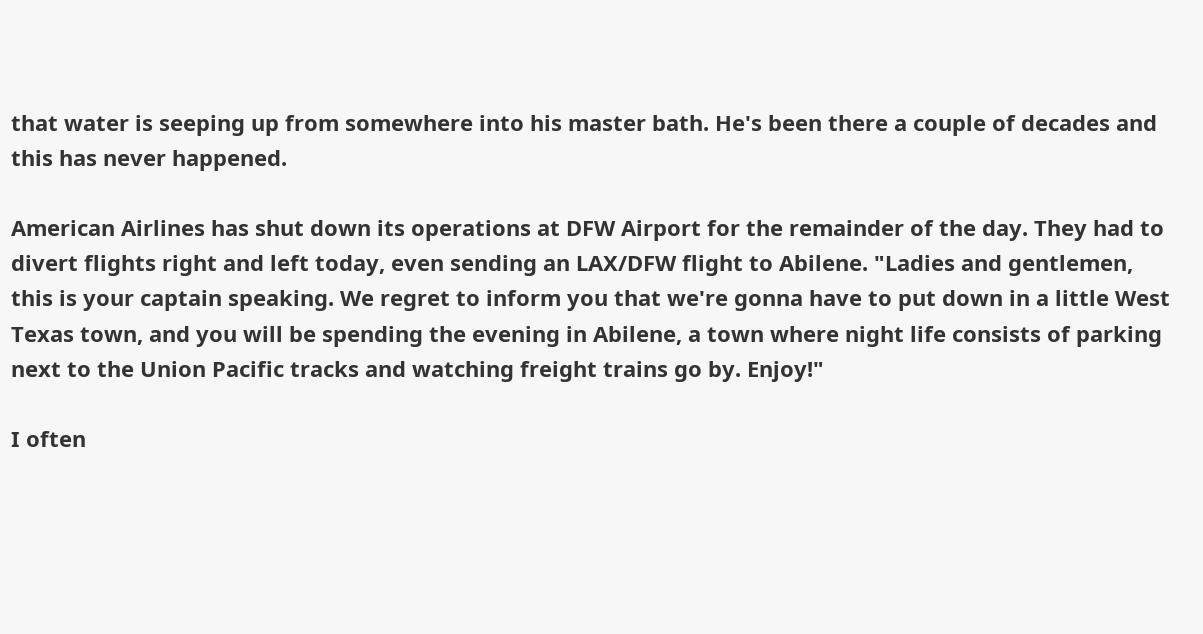that water is seeping up from somewhere into his master bath. He's been there a couple of decades and this has never happened.

American Airlines has shut down its operations at DFW Airport for the remainder of the day. They had to divert flights right and left today, even sending an LAX/DFW flight to Abilene. "Ladies and gentlemen, this is your captain speaking. We regret to inform you that we're gonna have to put down in a little West Texas town, and you will be spending the evening in Abilene, a town where night life consists of parking next to the Union Pacific tracks and watching freight trains go by. Enjoy!"

I often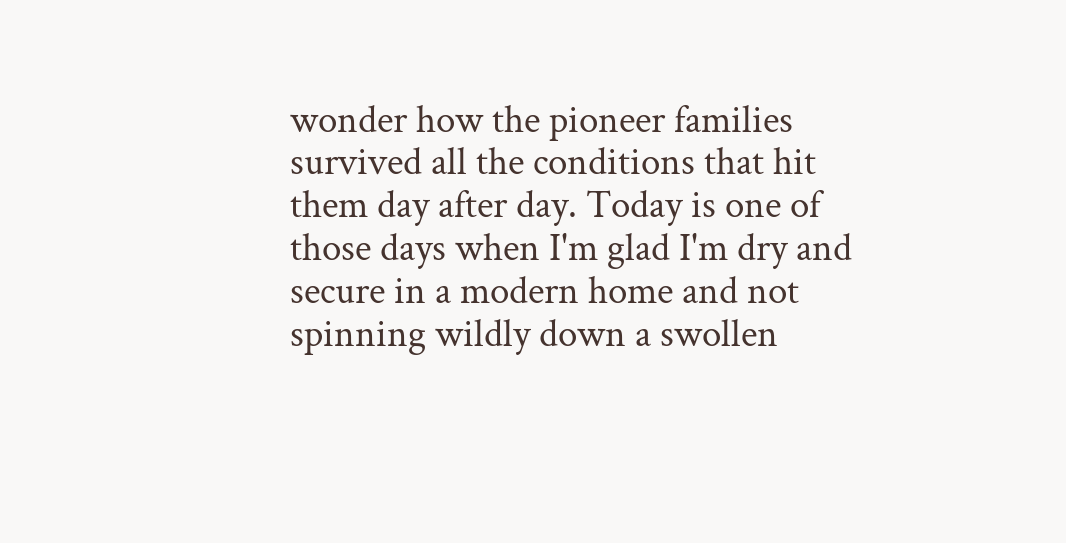wonder how the pioneer families survived all the conditions that hit them day after day. Today is one of those days when I'm glad I'm dry and secure in a modern home and not spinning wildly down a swollen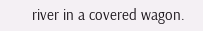river in a covered wagon.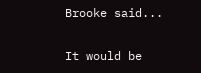Brooke said...

It would be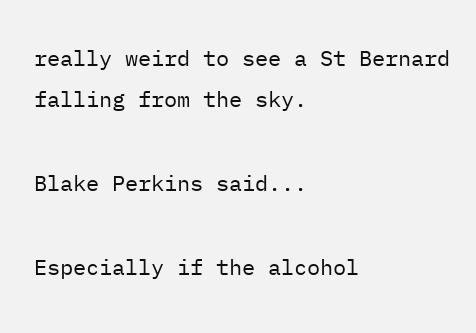really weird to see a St Bernard falling from the sky.

Blake Perkins said...

Especially if the alcohol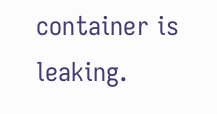container is leaking.